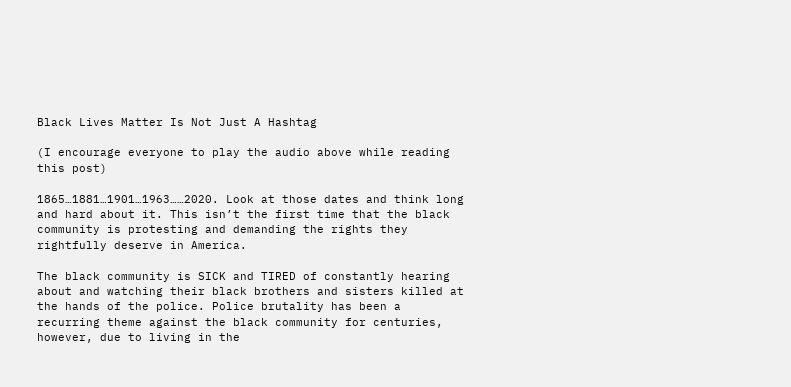Black Lives Matter Is Not Just A Hashtag

(I encourage everyone to play the audio above while reading this post)

1865…1881…1901…1963……2020. Look at those dates and think long and hard about it. This isn’t the first time that the black community is protesting and demanding the rights they rightfully deserve in America.

The black community is SICK and TIRED of constantly hearing about and watching their black brothers and sisters killed at the hands of the police. Police brutality has been a recurring theme against the black community for centuries, however, due to living in the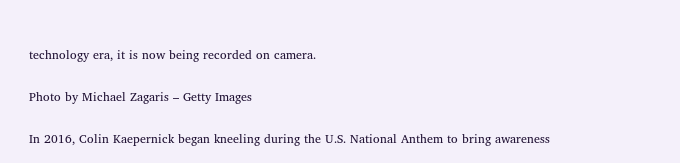technology era, it is now being recorded on camera.

Photo by Michael Zagaris – Getty Images

In 2016, Colin Kaepernick began kneeling during the U.S. National Anthem to bring awareness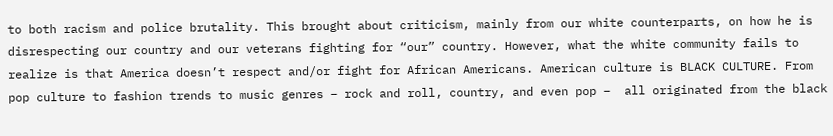to both racism and police brutality. This brought about criticism, mainly from our white counterparts, on how he is disrespecting our country and our veterans fighting for “our” country. However, what the white community fails to realize is that America doesn’t respect and/or fight for African Americans. American culture is BLACK CULTURE. From pop culture to fashion trends to music genres – rock and roll, country, and even pop –  all originated from the black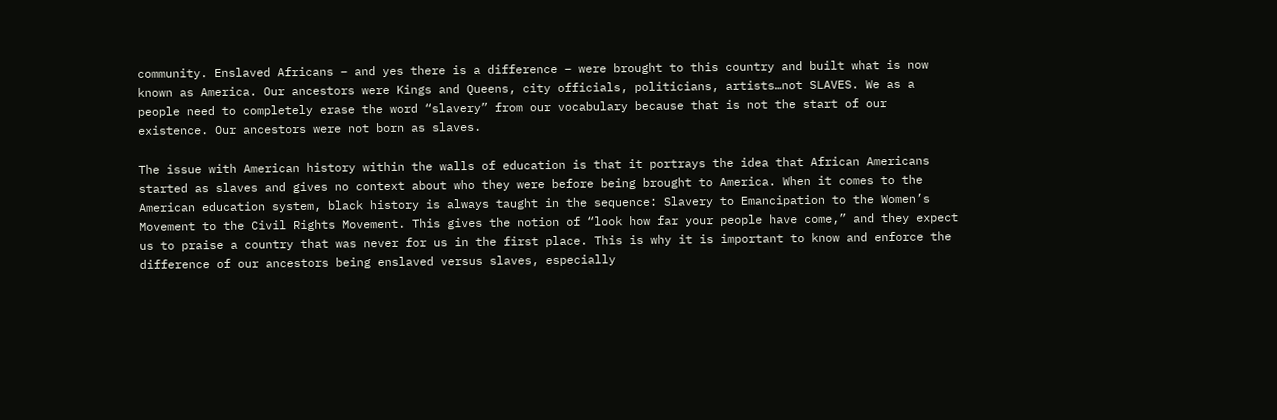community. Enslaved Africans – and yes there is a difference – were brought to this country and built what is now known as America. Our ancestors were Kings and Queens, city officials, politicians, artists…not SLAVES. We as a people need to completely erase the word “slavery” from our vocabulary because that is not the start of our existence. Our ancestors were not born as slaves.

The issue with American history within the walls of education is that it portrays the idea that African Americans started as slaves and gives no context about who they were before being brought to America. When it comes to the American education system, black history is always taught in the sequence: Slavery to Emancipation to the Women’s Movement to the Civil Rights Movement. This gives the notion of “look how far your people have come,” and they expect us to praise a country that was never for us in the first place. This is why it is important to know and enforce the difference of our ancestors being enslaved versus slaves, especially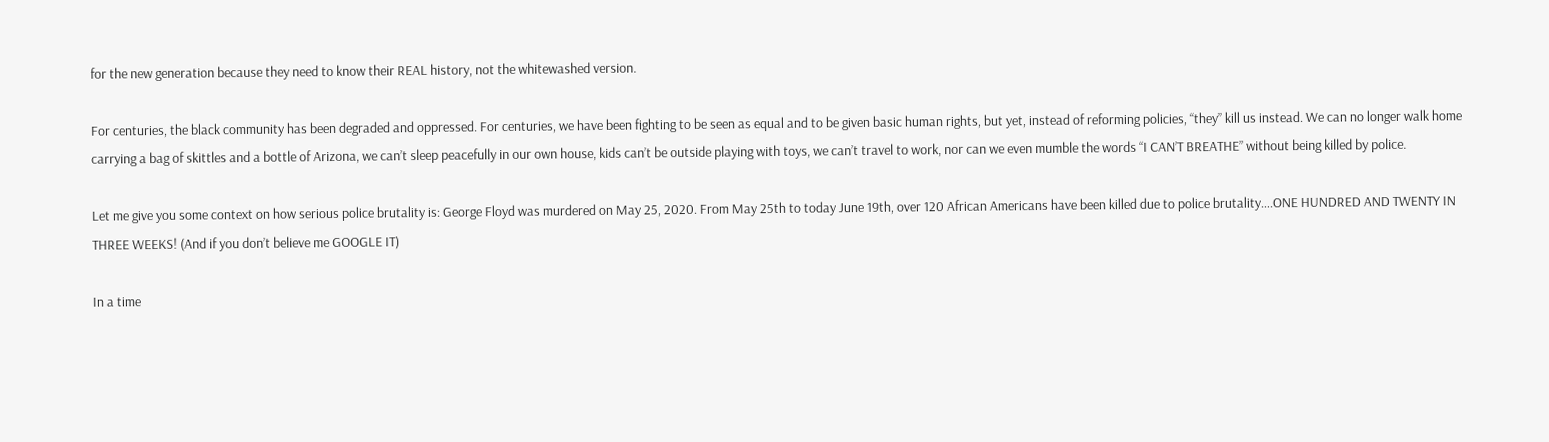for the new generation because they need to know their REAL history, not the whitewashed version.

For centuries, the black community has been degraded and oppressed. For centuries, we have been fighting to be seen as equal and to be given basic human rights, but yet, instead of reforming policies, “they” kill us instead. We can no longer walk home carrying a bag of skittles and a bottle of Arizona, we can’t sleep peacefully in our own house, kids can’t be outside playing with toys, we can’t travel to work, nor can we even mumble the words “I CAN’T BREATHE” without being killed by police.

Let me give you some context on how serious police brutality is: George Floyd was murdered on May 25, 2020. From May 25th to today June 19th, over 120 African Americans have been killed due to police brutality….ONE HUNDRED AND TWENTY IN THREE WEEKS! (And if you don’t believe me GOOGLE IT)

In a time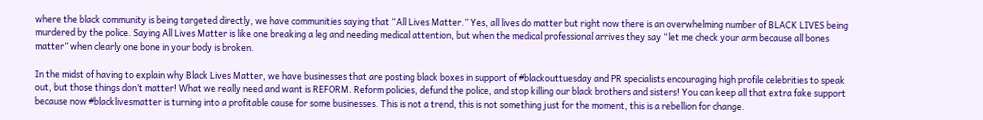where the black community is being targeted directly, we have communities saying that “All Lives Matter.” Yes, all lives do matter but right now there is an overwhelming number of BLACK LIVES being murdered by the police. Saying All Lives Matter is like one breaking a leg and needing medical attention, but when the medical professional arrives they say “let me check your arm because all bones matter” when clearly one bone in your body is broken.

In the midst of having to explain why Black Lives Matter, we have businesses that are posting black boxes in support of #blackouttuesday and PR specialists encouraging high profile celebrities to speak out, but those things don’t matter! What we really need and want is REFORM. Reform policies, defund the police, and stop killing our black brothers and sisters! You can keep all that extra fake support because now #blacklivesmatter is turning into a profitable cause for some businesses. This is not a trend, this is not something just for the moment, this is a rebellion for change.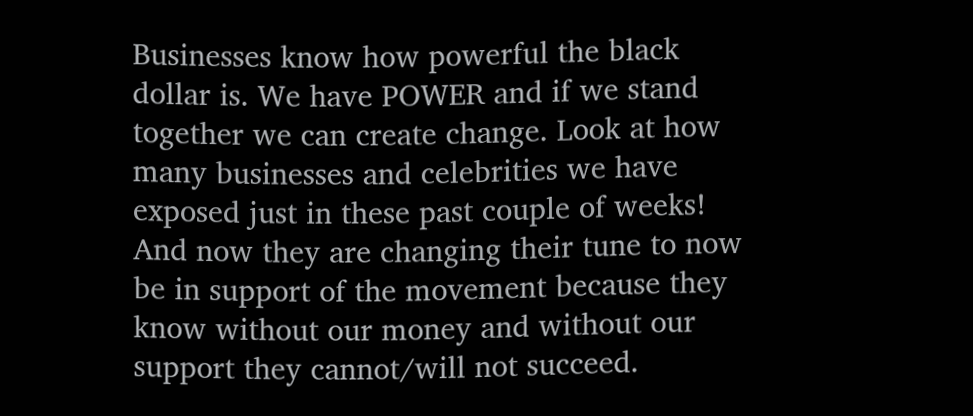Businesses know how powerful the black dollar is. We have POWER and if we stand together we can create change. Look at how many businesses and celebrities we have exposed just in these past couple of weeks! And now they are changing their tune to now be in support of the movement because they know without our money and without our support they cannot/will not succeed.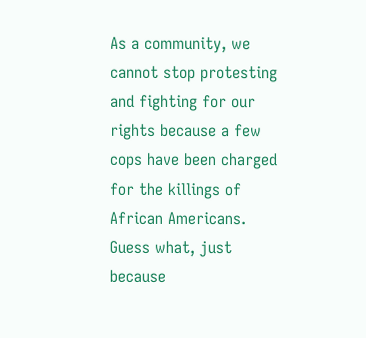As a community, we cannot stop protesting and fighting for our rights because a few cops have been charged for the killings of African Americans. Guess what, just because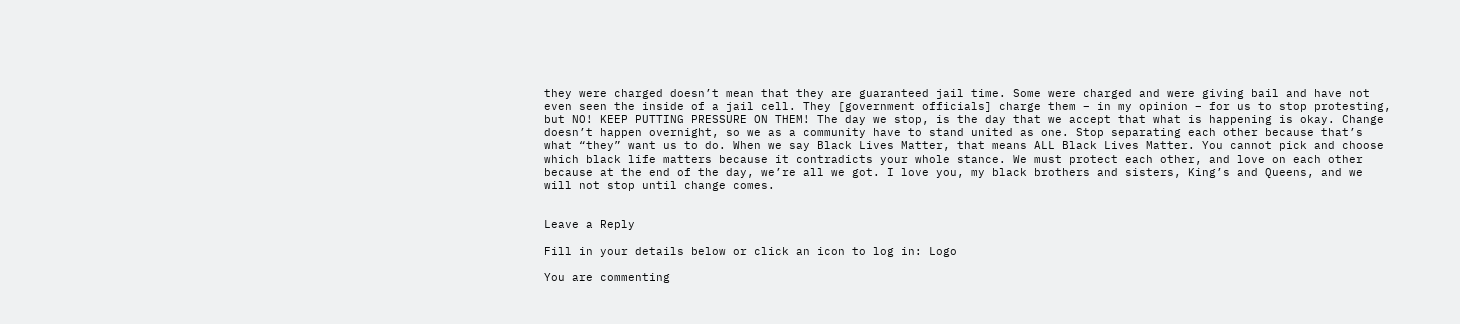they were charged doesn’t mean that they are guaranteed jail time. Some were charged and were giving bail and have not even seen the inside of a jail cell. They [government officials] charge them – in my opinion – for us to stop protesting, but NO! KEEP PUTTING PRESSURE ON THEM! The day we stop, is the day that we accept that what is happening is okay. Change doesn’t happen overnight, so we as a community have to stand united as one. Stop separating each other because that’s what “they” want us to do. When we say Black Lives Matter, that means ALL Black Lives Matter. You cannot pick and choose which black life matters because it contradicts your whole stance. We must protect each other, and love on each other because at the end of the day, we’re all we got. I love you, my black brothers and sisters, King’s and Queens, and we will not stop until change comes.


Leave a Reply

Fill in your details below or click an icon to log in: Logo

You are commenting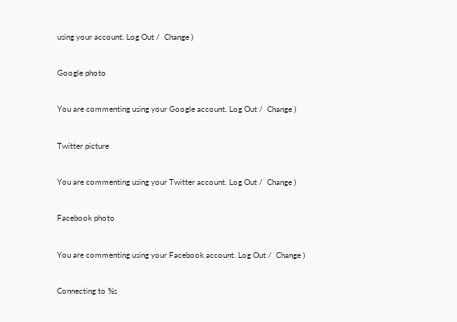using your account. Log Out /  Change )

Google photo

You are commenting using your Google account. Log Out /  Change )

Twitter picture

You are commenting using your Twitter account. Log Out /  Change )

Facebook photo

You are commenting using your Facebook account. Log Out /  Change )

Connecting to %s